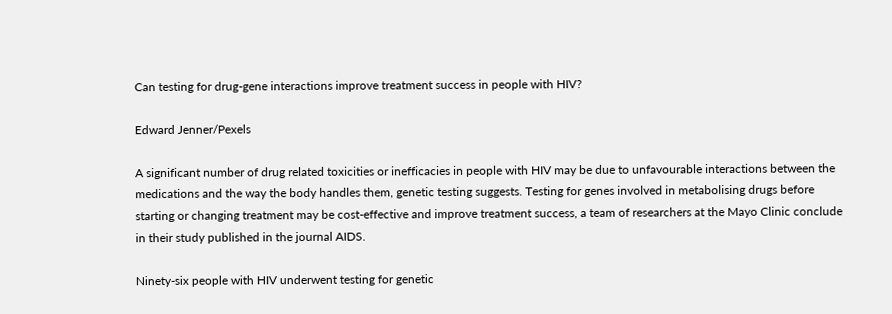Can testing for drug-gene interactions improve treatment success in people with HIV?

Edward Jenner/Pexels

A significant number of drug related toxicities or inefficacies in people with HIV may be due to unfavourable interactions between the medications and the way the body handles them, genetic testing suggests. Testing for genes involved in metabolising drugs before starting or changing treatment may be cost-effective and improve treatment success, a team of researchers at the Mayo Clinic conclude in their study published in the journal AIDS.

Ninety-six people with HIV underwent testing for genetic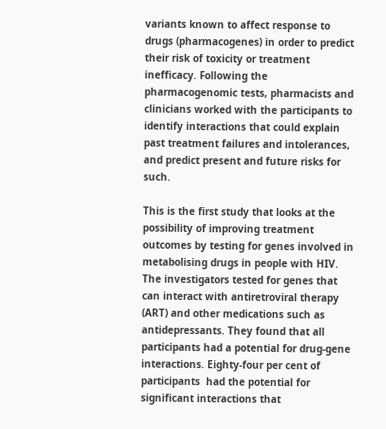variants known to affect response to drugs (pharmacogenes) in order to predict their risk of toxicity or treatment inefficacy. Following the pharmacogenomic tests, pharmacists and clinicians worked with the participants to identify interactions that could explain past treatment failures and intolerances, and predict present and future risks for such.

This is the first study that looks at the possibility of improving treatment outcomes by testing for genes involved in metabolising drugs in people with HIV. The investigators tested for genes that can interact with antiretroviral therapy (ART) and other medications such as antidepressants. They found that all participants had a potential for drug-gene interactions. Eighty-four per cent of participants  had the potential for significant interactions that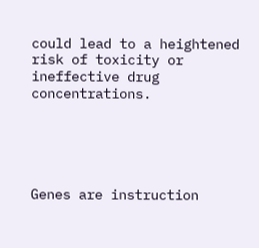could lead to a heightened risk of toxicity or ineffective drug concentrations.





Genes are instruction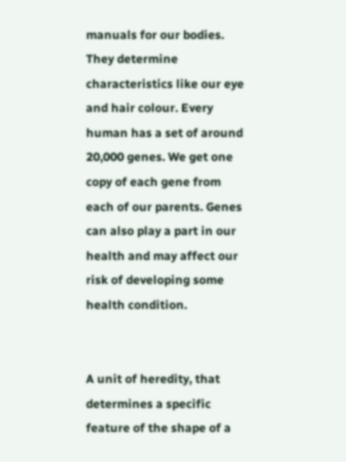manuals for our bodies. They determine characteristics like our eye and hair colour. Every human has a set of around 20,000 genes. We get one copy of each gene from each of our parents. Genes can also play a part in our health and may affect our risk of developing some health condition.


A unit of heredity, that determines a specific feature of the shape of a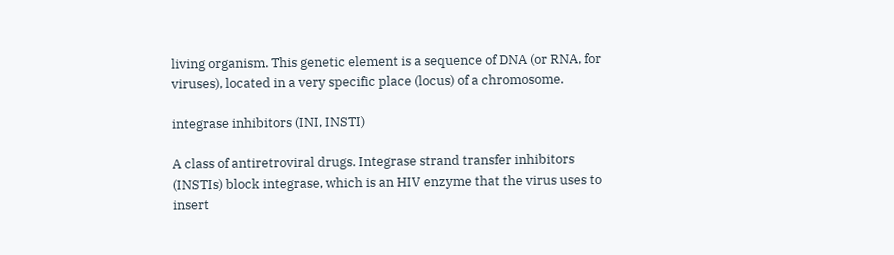living organism. This genetic element is a sequence of DNA (or RNA, for viruses), located in a very specific place (locus) of a chromosome.

integrase inhibitors (INI, INSTI)

A class of antiretroviral drugs. Integrase strand transfer inhibitors (INSTIs) block integrase, which is an HIV enzyme that the virus uses to insert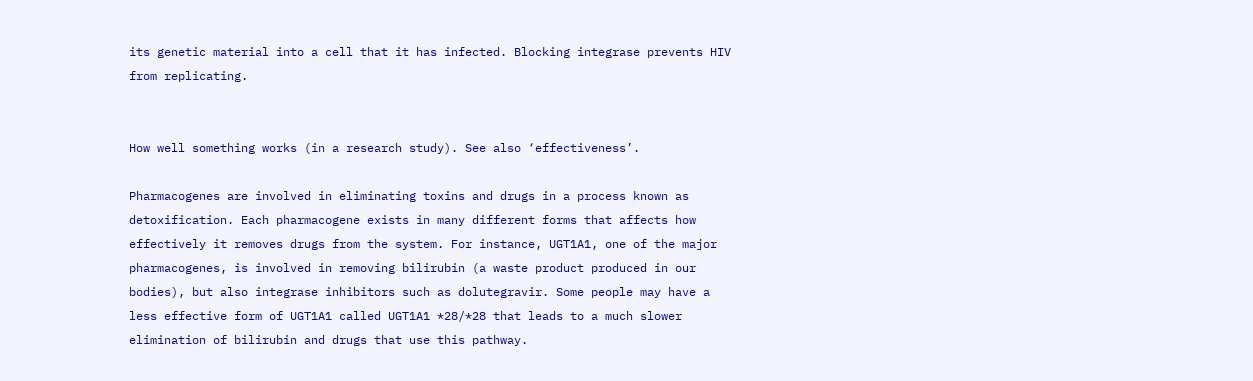its genetic material into a cell that it has infected. Blocking integrase prevents HIV from replicating.


How well something works (in a research study). See also ‘effectiveness’.

Pharmacogenes are involved in eliminating toxins and drugs in a process known as detoxification. Each pharmacogene exists in many different forms that affects how effectively it removes drugs from the system. For instance, UGT1A1, one of the major pharmacogenes, is involved in removing bilirubin (a waste product produced in our bodies), but also integrase inhibitors such as dolutegravir. Some people may have a less effective form of UGT1A1 called UGT1A1 *28/*28 that leads to a much slower elimination of bilirubin and drugs that use this pathway.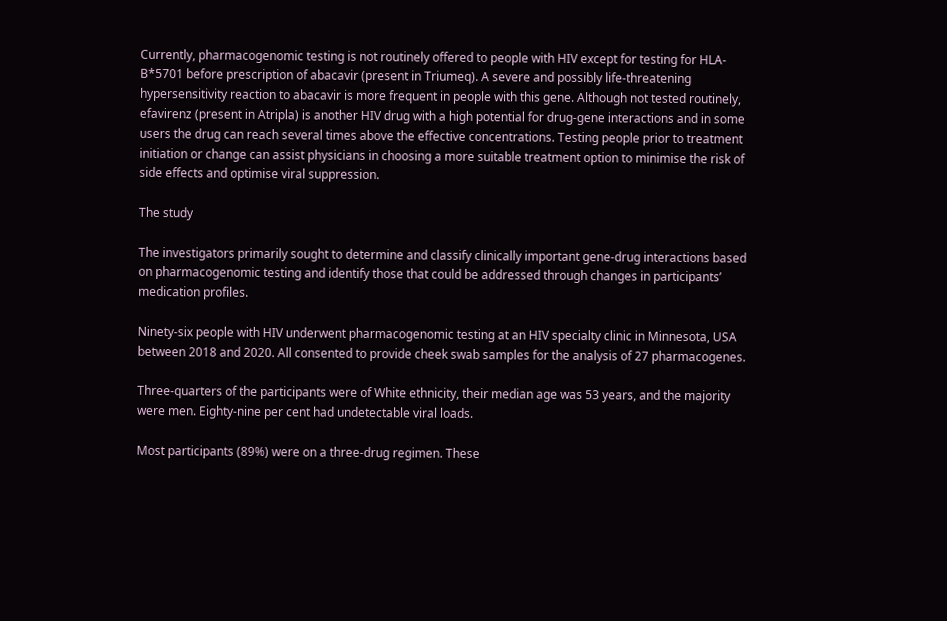Currently, pharmacogenomic testing is not routinely offered to people with HIV except for testing for HLA-B*5701 before prescription of abacavir (present in Triumeq). A severe and possibly life-threatening hypersensitivity reaction to abacavir is more frequent in people with this gene. Although not tested routinely, efavirenz (present in Atripla) is another HIV drug with a high potential for drug-gene interactions and in some users the drug can reach several times above the effective concentrations. Testing people prior to treatment initiation or change can assist physicians in choosing a more suitable treatment option to minimise the risk of side effects and optimise viral suppression.

The study

The investigators primarily sought to determine and classify clinically important gene-drug interactions based on pharmacogenomic testing and identify those that could be addressed through changes in participants’ medication profiles.

Ninety-six people with HIV underwent pharmacogenomic testing at an HIV specialty clinic in Minnesota, USA between 2018 and 2020. All consented to provide cheek swab samples for the analysis of 27 pharmacogenes.

Three-quarters of the participants were of White ethnicity, their median age was 53 years, and the majority were men. Eighty-nine per cent had undetectable viral loads.

Most participants (89%) were on a three-drug regimen. These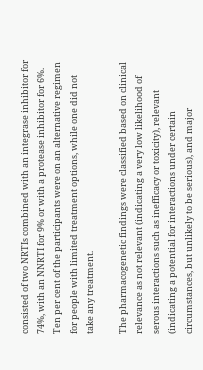consisted of two NRTIs combined with an integrase inhibitor for 74%, with an NNRTI for 9% or with a protease inhibitor for 6%. Ten per cent of the participants were on an alternative regimen for people with limited treatment options, while one did not take any treatment.

The pharmacogenetic findings were classified based on clinical relevance as not relevant (indicating a very low likelihood of serous interactions such as inefficacy or toxicity), relevant (indicating a potential for interactions under certain circumstances, but unlikely to be serious), and major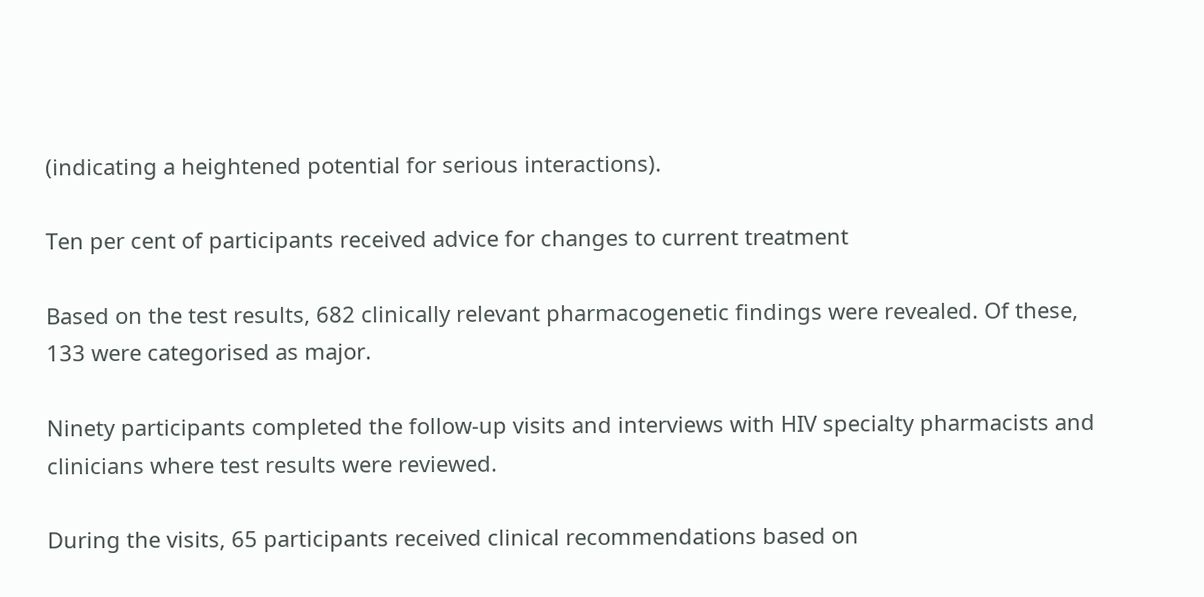(indicating a heightened potential for serious interactions).

Ten per cent of participants received advice for changes to current treatment

Based on the test results, 682 clinically relevant pharmacogenetic findings were revealed. Of these, 133 were categorised as major.

Ninety participants completed the follow-up visits and interviews with HIV specialty pharmacists and clinicians where test results were reviewed.

During the visits, 65 participants received clinical recommendations based on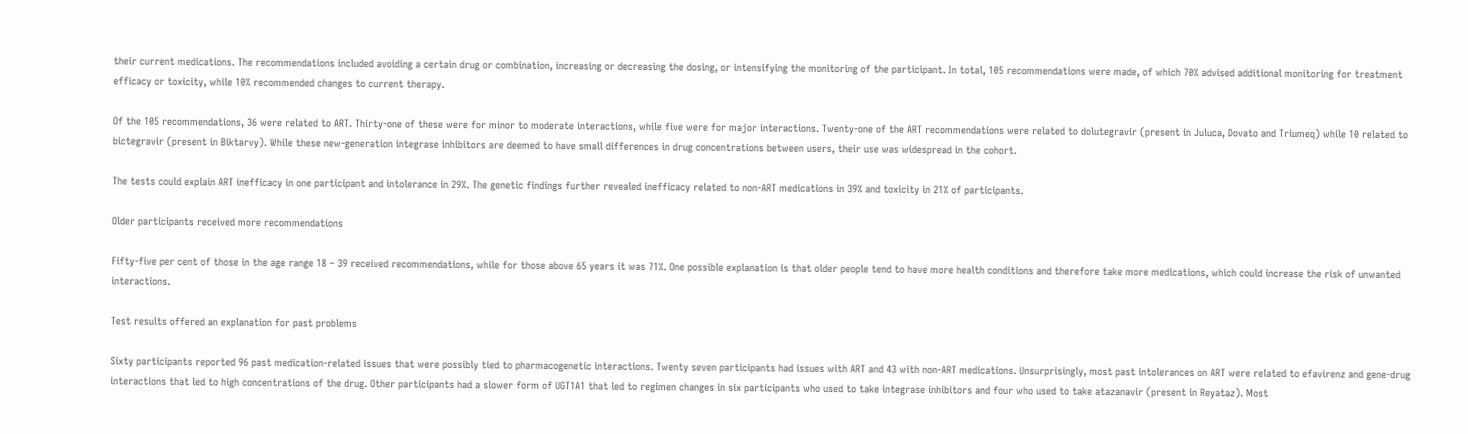their current medications. The recommendations included avoiding a certain drug or combination, increasing or decreasing the dosing, or intensifying the monitoring of the participant. In total, 105 recommendations were made, of which 70% advised additional monitoring for treatment efficacy or toxicity, while 10% recommended changes to current therapy.

Of the 105 recommendations, 36 were related to ART. Thirty-one of these were for minor to moderate interactions, while five were for major interactions. Twenty-one of the ART recommendations were related to dolutegravir (present in Juluca, Dovato and Triumeq) while 10 related to bictegravir (present in Biktarvy). While these new-generation integrase inhibitors are deemed to have small differences in drug concentrations between users, their use was widespread in the cohort.

The tests could explain ART inefficacy in one participant and intolerance in 29%. The genetic findings further revealed inefficacy related to non-ART medications in 39% and toxicity in 21% of participants.

Older participants received more recommendations

Fifty-five per cent of those in the age range 18 – 39 received recommendations, while for those above 65 years it was 71%. One possible explanation is that older people tend to have more health conditions and therefore take more medications, which could increase the risk of unwanted interactions.

Test results offered an explanation for past problems

Sixty participants reported 96 past medication-related issues that were possibly tied to pharmacogenetic interactions. Twenty seven participants had issues with ART and 43 with non-ART medications. Unsurprisingly, most past intolerances on ART were related to efavirenz and gene-drug interactions that led to high concentrations of the drug. Other participants had a slower form of UGT1A1 that led to regimen changes in six participants who used to take integrase inhibitors and four who used to take atazanavir (present in Reyataz). Most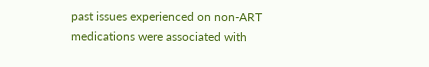past issues experienced on non-ART medications were associated with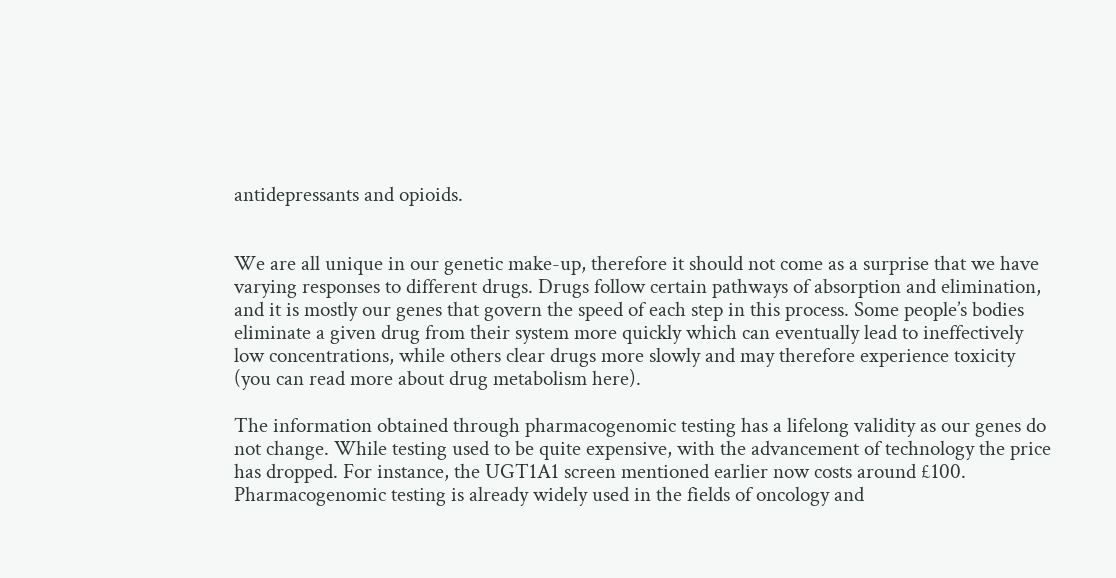antidepressants and opioids.


We are all unique in our genetic make-up, therefore it should not come as a surprise that we have varying responses to different drugs. Drugs follow certain pathways of absorption and elimination, and it is mostly our genes that govern the speed of each step in this process. Some people’s bodies eliminate a given drug from their system more quickly which can eventually lead to ineffectively low concentrations, while others clear drugs more slowly and may therefore experience toxicity (you can read more about drug metabolism here).

The information obtained through pharmacogenomic testing has a lifelong validity as our genes do not change. While testing used to be quite expensive, with the advancement of technology the price has dropped. For instance, the UGT1A1 screen mentioned earlier now costs around £100. Pharmacogenomic testing is already widely used in the fields of oncology and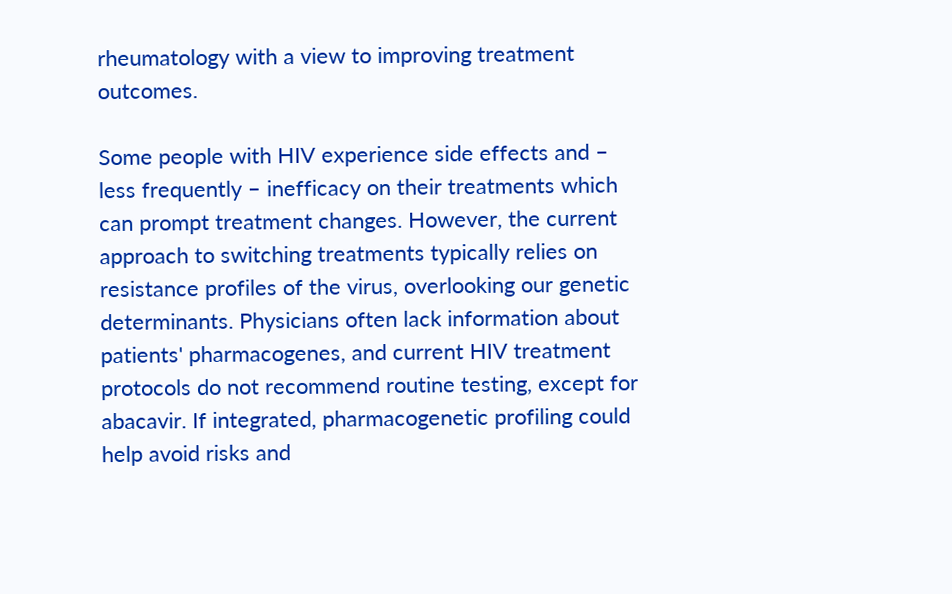rheumatology with a view to improving treatment outcomes.

Some people with HIV experience side effects and – less frequently – inefficacy on their treatments which can prompt treatment changes. However, the current approach to switching treatments typically relies on resistance profiles of the virus, overlooking our genetic determinants. Physicians often lack information about patients' pharmacogenes, and current HIV treatment protocols do not recommend routine testing, except for abacavir. If integrated, pharmacogenetic profiling could help avoid risks and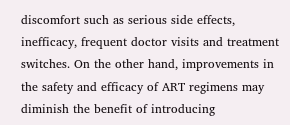discomfort such as serious side effects, inefficacy, frequent doctor visits and treatment switches. On the other hand, improvements in the safety and efficacy of ART regimens may diminish the benefit of introducing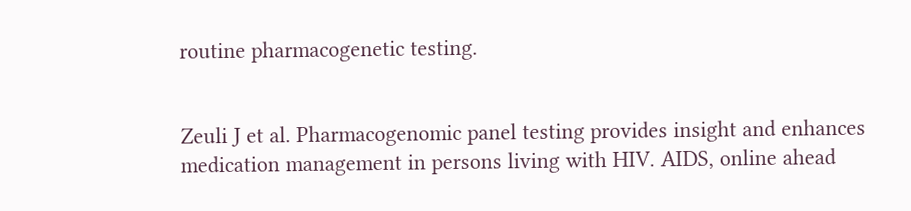routine pharmacogenetic testing.


Zeuli J et al. Pharmacogenomic panel testing provides insight and enhances medication management in persons living with HIV. AIDS, online ahead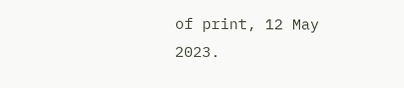of print, 12 May 2023.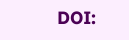DOI: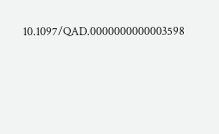10.1097/QAD.0000000000003598